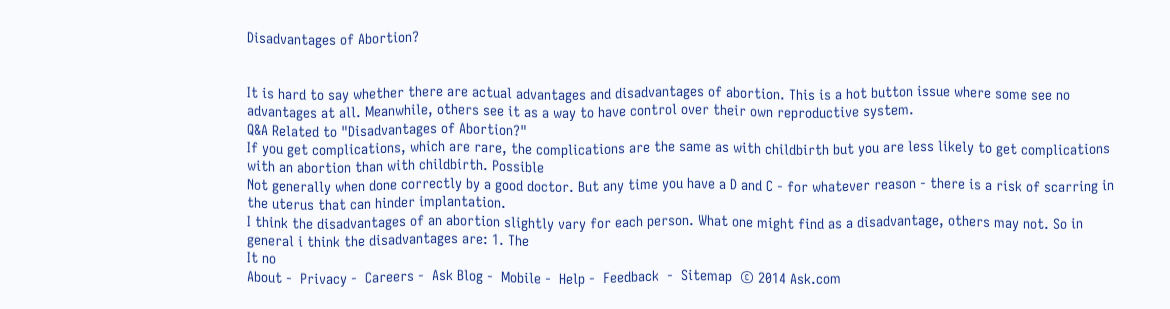Disadvantages of Abortion?


It is hard to say whether there are actual advantages and disadvantages of abortion. This is a hot button issue where some see no advantages at all. Meanwhile, others see it as a way to have control over their own reproductive system.
Q&A Related to "Disadvantages of Abortion?"
If you get complications, which are rare, the complications are the same as with childbirth but you are less likely to get complications with an abortion than with childbirth. Possible
Not generally when done correctly by a good doctor. But any time you have a D and C - for whatever reason - there is a risk of scarring in the uterus that can hinder implantation.
I think the disadvantages of an abortion slightly vary for each person. What one might find as a disadvantage, others may not. So in general i think the disadvantages are: 1. The
It no
About -  Privacy -  Careers -  Ask Blog -  Mobile -  Help -  Feedback  -  Sitemap  © 2014 Ask.com